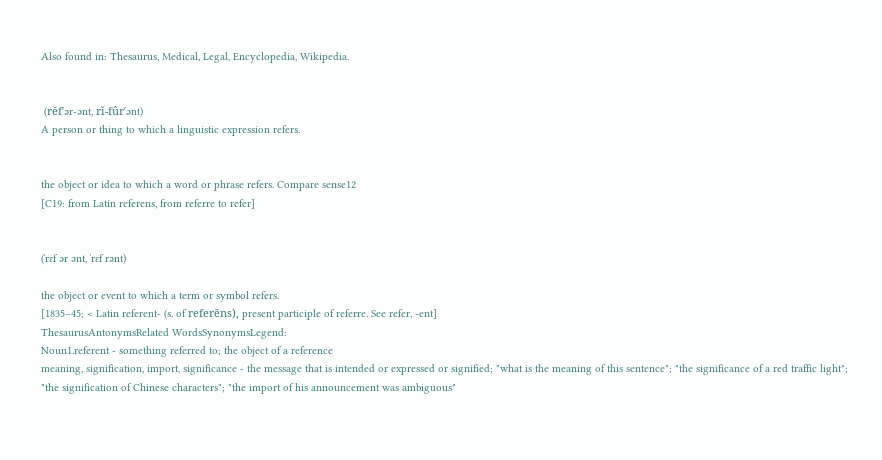Also found in: Thesaurus, Medical, Legal, Encyclopedia, Wikipedia.


 (rĕf′ər-ənt, rĭ-fûr′ənt)
A person or thing to which a linguistic expression refers.


the object or idea to which a word or phrase refers. Compare sense12
[C19: from Latin referens, from referre to refer]


(ˈrɛf ər ənt, ˈrɛf rənt)

the object or event to which a term or symbol refers.
[1835–45; < Latin referent- (s. of referēns), present participle of referre. See refer, -ent]
ThesaurusAntonymsRelated WordsSynonymsLegend:
Noun1.referent - something referred to; the object of a reference
meaning, signification, import, significance - the message that is intended or expressed or signified; "what is the meaning of this sentence"; "the significance of a red traffic light"; "the signification of Chinese characters"; "the import of his announcement was ambiguous"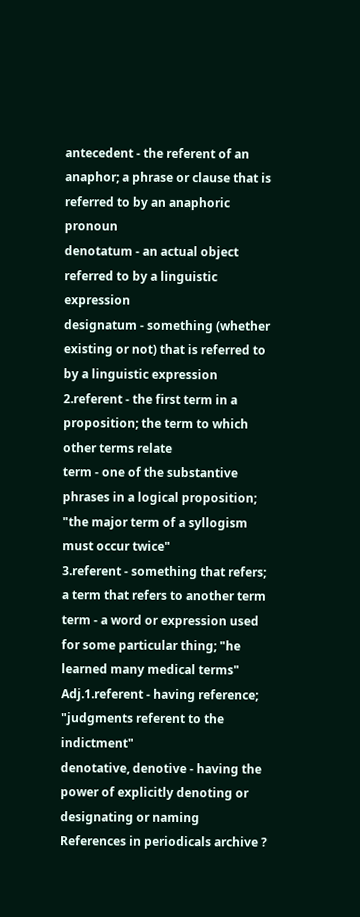antecedent - the referent of an anaphor; a phrase or clause that is referred to by an anaphoric pronoun
denotatum - an actual object referred to by a linguistic expression
designatum - something (whether existing or not) that is referred to by a linguistic expression
2.referent - the first term in a proposition; the term to which other terms relate
term - one of the substantive phrases in a logical proposition; "the major term of a syllogism must occur twice"
3.referent - something that refers; a term that refers to another term
term - a word or expression used for some particular thing; "he learned many medical terms"
Adj.1.referent - having reference; "judgments referent to the indictment"
denotative, denotive - having the power of explicitly denoting or designating or naming
References in periodicals archive ?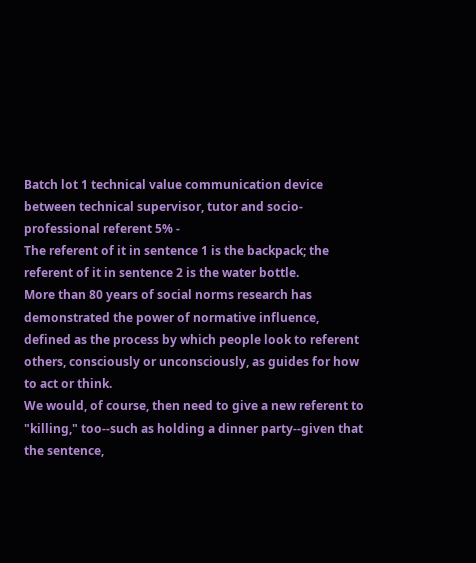Batch lot 1 technical value communication device between technical supervisor, tutor and socio-professional referent 5% -
The referent of it in sentence 1 is the backpack; the referent of it in sentence 2 is the water bottle.
More than 80 years of social norms research has demonstrated the power of normative influence, defined as the process by which people look to referent others, consciously or unconsciously, as guides for how to act or think.
We would, of course, then need to give a new referent to "killing," too--such as holding a dinner party--given that the sentence,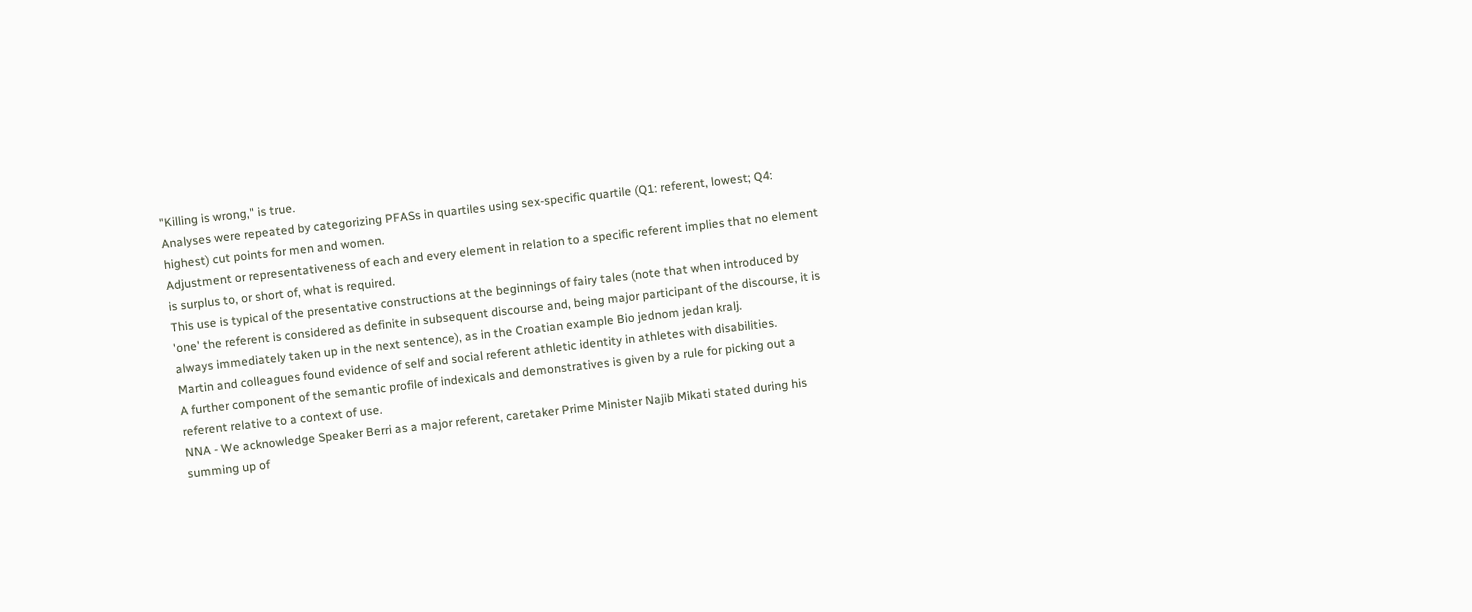"Killing is wrong," is true.
Analyses were repeated by categorizing PFASs in quartiles using sex-specific quartile (Q1: referent, lowest; Q4: highest) cut points for men and women.
Adjustment or representativeness of each and every element in relation to a specific referent implies that no element is surplus to, or short of, what is required.
This use is typical of the presentative constructions at the beginnings of fairy tales (note that when introduced by 'one' the referent is considered as definite in subsequent discourse and, being major participant of the discourse, it is always immediately taken up in the next sentence), as in the Croatian example Bio jednom jedan kralj.
Martin and colleagues found evidence of self and social referent athletic identity in athletes with disabilities.
A further component of the semantic profile of indexicals and demonstratives is given by a rule for picking out a referent relative to a context of use.
NNA - We acknowledge Speaker Berri as a major referent, caretaker Prime Minister Najib Mikati stated during his summing up of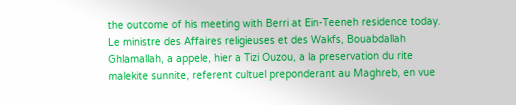the outcome of his meeting with Berri at Ein-Teeneh residence today.
Le ministre des Affaires religieuses et des Wakfs, Bouabdallah Ghlamallah, a appele, hier a Tizi Ouzou, a la preservation du rite malekite sunnite, referent cultuel preponderant au Maghreb, en vue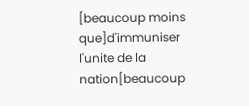[beaucoup moins que]d'immuniser l'unite de la nation[beaucoup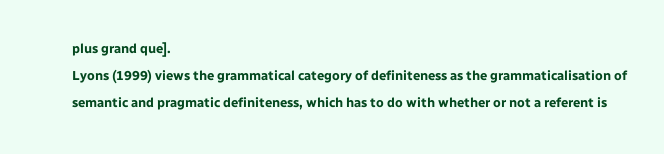plus grand que].
Lyons (1999) views the grammatical category of definiteness as the grammaticalisation of semantic and pragmatic definiteness, which has to do with whether or not a referent is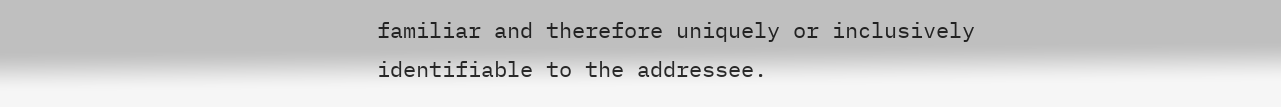familiar and therefore uniquely or inclusively identifiable to the addressee.